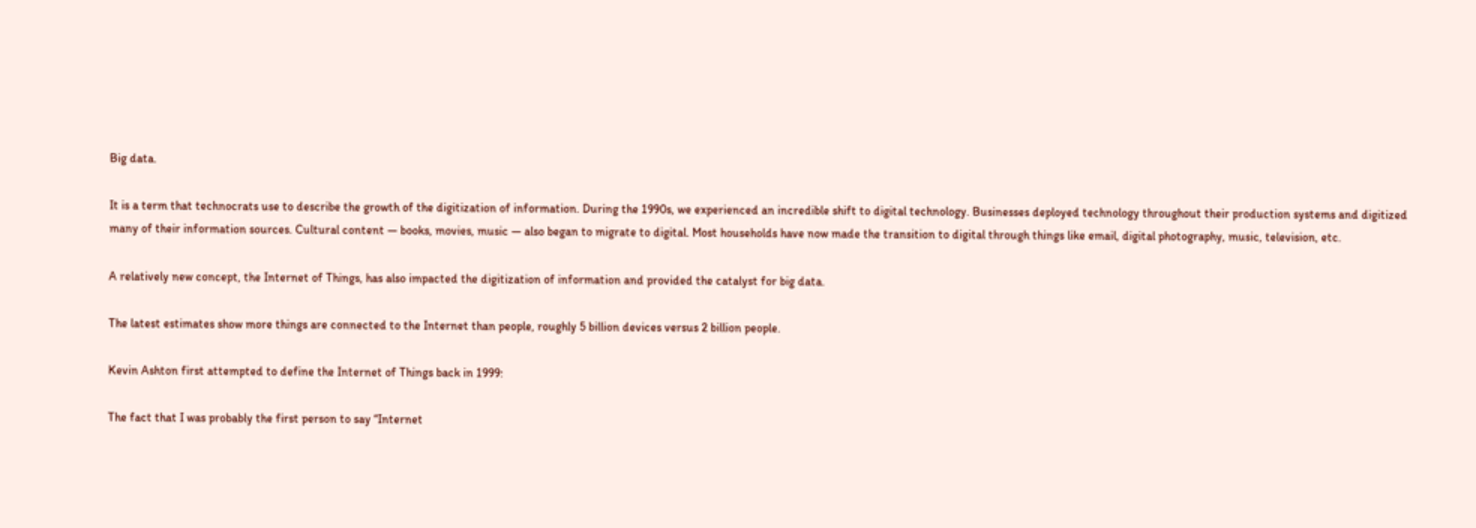Big data.

It is a term that technocrats use to describe the growth of the digitization of information. During the 1990s, we experienced an incredible shift to digital technology. Businesses deployed technology throughout their production systems and digitized many of their information sources. Cultural content — books, movies, music — also began to migrate to digital. Most households have now made the transition to digital through things like email, digital photography, music, television, etc.

A relatively new concept, the Internet of Things, has also impacted the digitization of information and provided the catalyst for big data.

The latest estimates show more things are connected to the Internet than people, roughly 5 billion devices versus 2 billion people.

Kevin Ashton first attempted to define the Internet of Things back in 1999:

The fact that I was probably the first person to say “Internet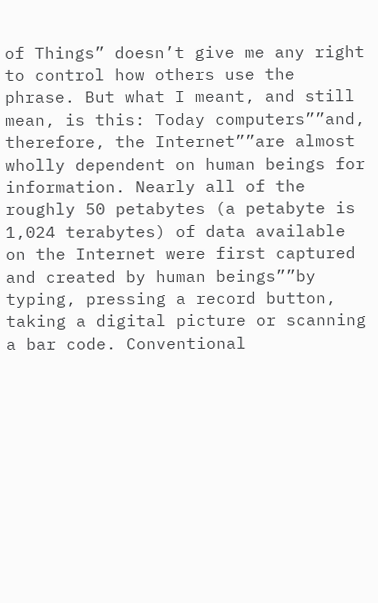of Things” doesn’t give me any right to control how others use the phrase. But what I meant, and still mean, is this: Today computers””and, therefore, the Internet””are almost wholly dependent on human beings for information. Nearly all of the roughly 50 petabytes (a petabyte is 1,024 terabytes) of data available on the Internet were first captured and created by human beings””by typing, pressing a record button, taking a digital picture or scanning a bar code. Conventional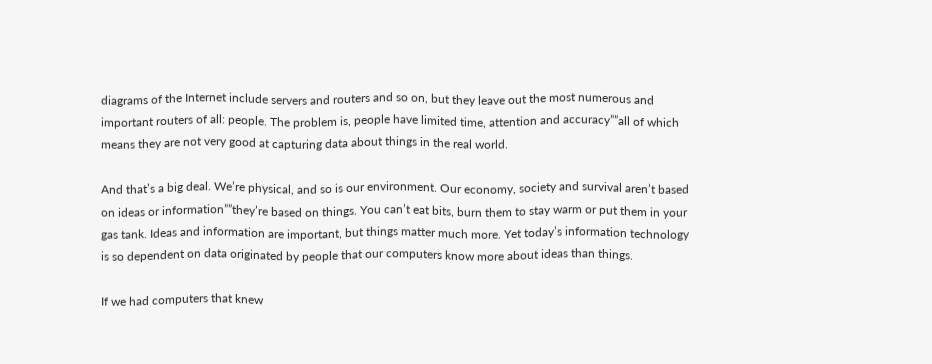diagrams of the Internet include servers and routers and so on, but they leave out the most numerous and important routers of all: people. The problem is, people have limited time, attention and accuracy””all of which means they are not very good at capturing data about things in the real world.

And that’s a big deal. We’re physical, and so is our environment. Our economy, society and survival aren’t based on ideas or information””they’re based on things. You can’t eat bits, burn them to stay warm or put them in your gas tank. Ideas and information are important, but things matter much more. Yet today’s information technology is so dependent on data originated by people that our computers know more about ideas than things.

If we had computers that knew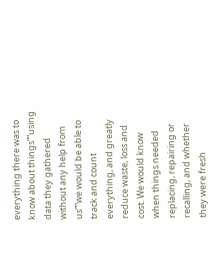everything there was to know about things””using data they gathered without any help from us””we would be able to track and count everything, and greatly reduce waste, loss and cost. We would know when things needed replacing, repairing or recalling, and whether they were fresh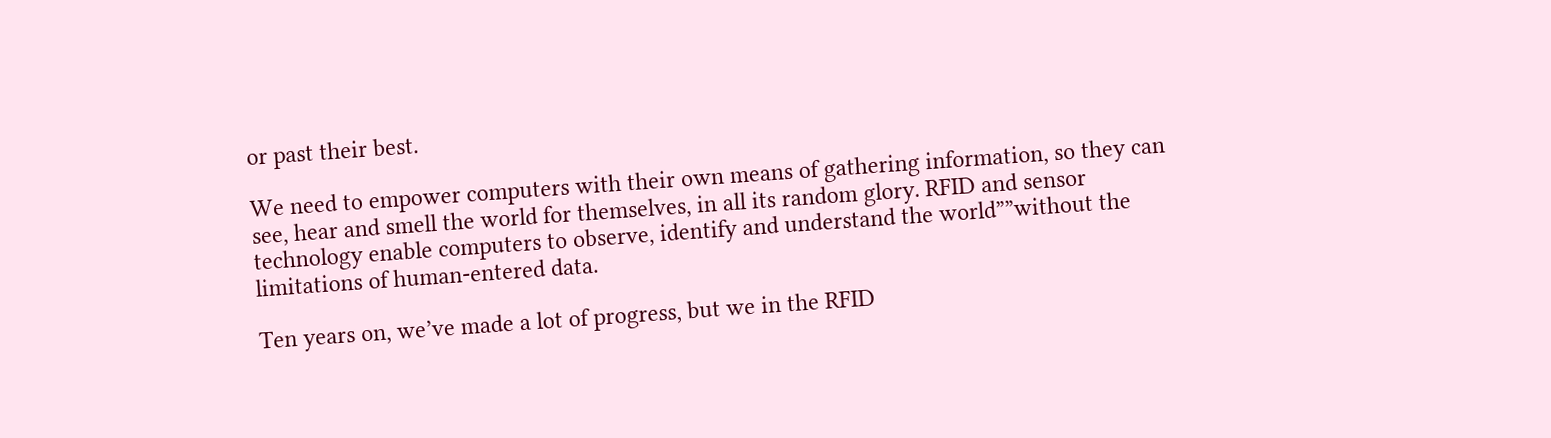or past their best.

We need to empower computers with their own means of gathering information, so they can see, hear and smell the world for themselves, in all its random glory. RFID and sensor technology enable computers to observe, identify and understand the world””without the limitations of human-entered data.

Ten years on, we’ve made a lot of progress, but we in the RFID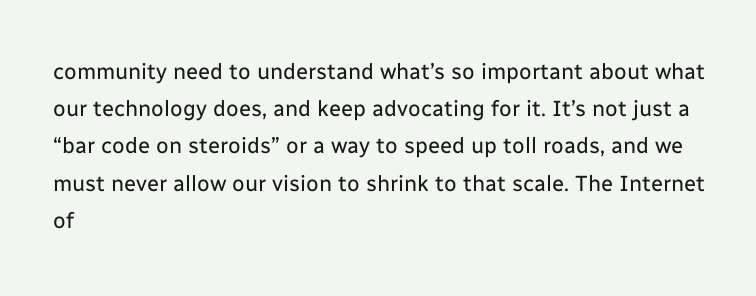community need to understand what’s so important about what our technology does, and keep advocating for it. It’s not just a “bar code on steroids” or a way to speed up toll roads, and we must never allow our vision to shrink to that scale. The Internet of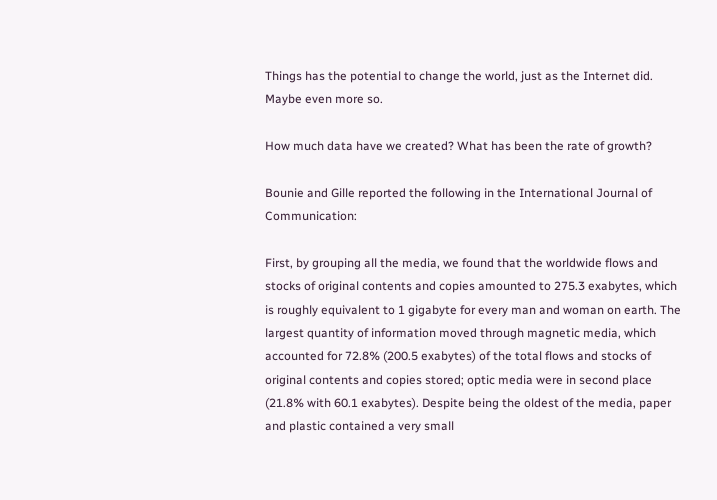Things has the potential to change the world, just as the Internet did. Maybe even more so.

How much data have we created? What has been the rate of growth?

Bounie and Gille reported the following in the International Journal of Communication:

First, by grouping all the media, we found that the worldwide flows and stocks of original contents and copies amounted to 275.3 exabytes, which is roughly equivalent to 1 gigabyte for every man and woman on earth. The largest quantity of information moved through magnetic media, which accounted for 72.8% (200.5 exabytes) of the total flows and stocks of original contents and copies stored; optic media were in second place (21.8% with 60.1 exabytes). Despite being the oldest of the media, paper and plastic contained a very small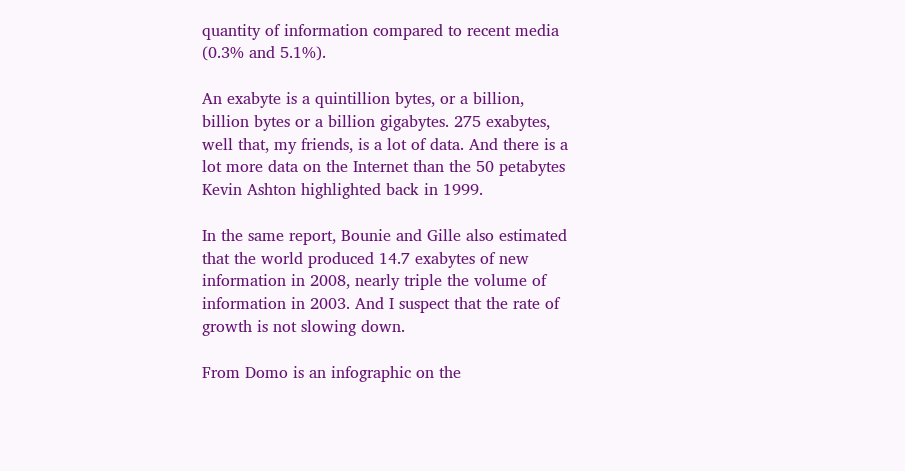quantity of information compared to recent media (0.3% and 5.1%).

An exabyte is a quintillion bytes, or a billion, billion bytes or a billion gigabytes. 275 exabytes, well that, my friends, is a lot of data. And there is a lot more data on the Internet than the 50 petabytes Kevin Ashton highlighted back in 1999.

In the same report, Bounie and Gille also estimated that the world produced 14.7 exabytes of new information in 2008, nearly triple the volume of information in 2003. And I suspect that the rate of growth is not slowing down.

From Domo is an infographic on the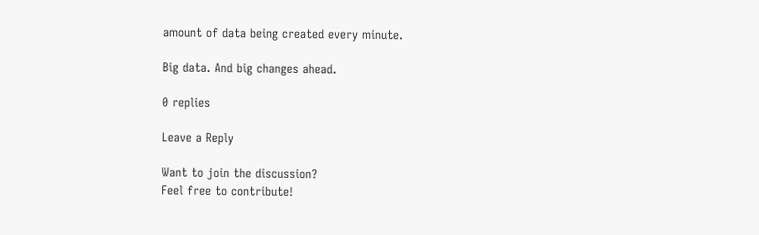amount of data being created every minute.

Big data. And big changes ahead.

0 replies

Leave a Reply

Want to join the discussion?
Feel free to contribute!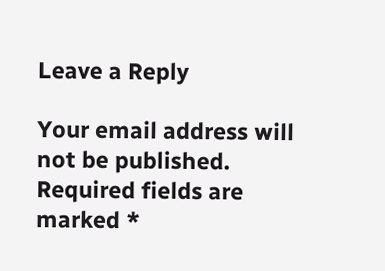Leave a Reply

Your email address will not be published. Required fields are marked *